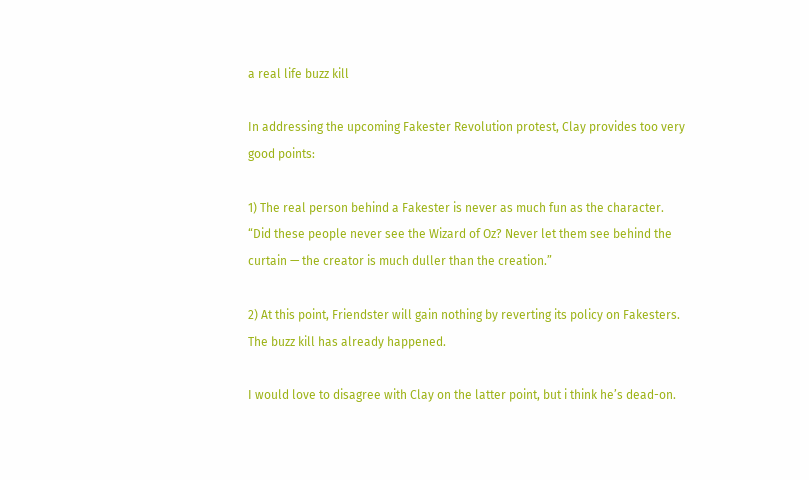a real life buzz kill

In addressing the upcoming Fakester Revolution protest, Clay provides too very good points:

1) The real person behind a Fakester is never as much fun as the character. “Did these people never see the Wizard of Oz? Never let them see behind the curtain — the creator is much duller than the creation.”

2) At this point, Friendster will gain nothing by reverting its policy on Fakesters. The buzz kill has already happened.

I would love to disagree with Clay on the latter point, but i think he’s dead-on.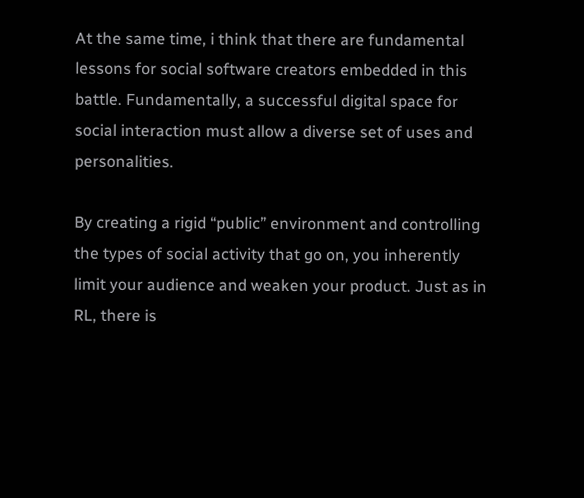At the same time, i think that there are fundamental lessons for social software creators embedded in this battle. Fundamentally, a successful digital space for social interaction must allow a diverse set of uses and personalities.

By creating a rigid “public” environment and controlling the types of social activity that go on, you inherently limit your audience and weaken your product. Just as in RL, there is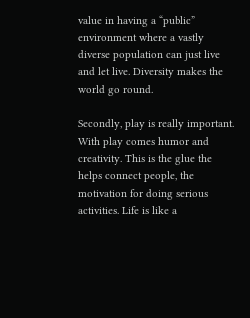value in having a “public” environment where a vastly diverse population can just live and let live. Diversity makes the world go round.

Secondly, play is really important. With play comes humor and creativity. This is the glue the helps connect people, the motivation for doing serious activities. Life is like a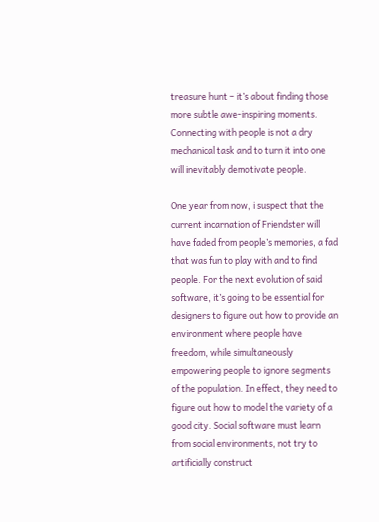treasure hunt – it’s about finding those more subtle awe-inspiring moments. Connecting with people is not a dry mechanical task and to turn it into one will inevitably demotivate people.

One year from now, i suspect that the current incarnation of Friendster will have faded from people’s memories, a fad that was fun to play with and to find people. For the next evolution of said software, it’s going to be essential for designers to figure out how to provide an environment where people have freedom, while simultaneously empowering people to ignore segments of the population. In effect, they need to figure out how to model the variety of a good city. Social software must learn from social environments, not try to artificially construct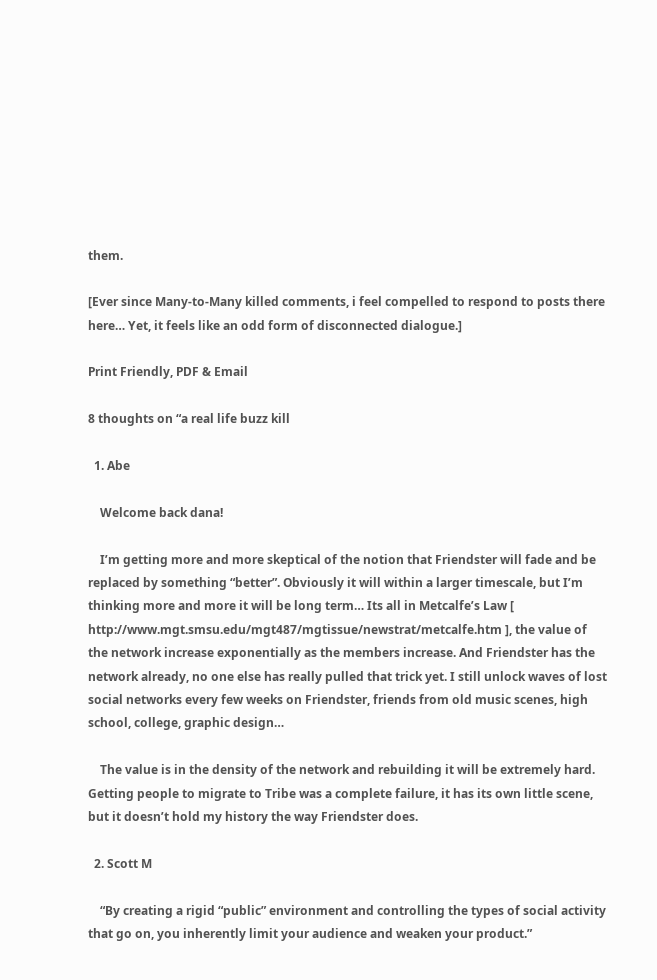them.

[Ever since Many-to-Many killed comments, i feel compelled to respond to posts there here… Yet, it feels like an odd form of disconnected dialogue.]

Print Friendly, PDF & Email

8 thoughts on “a real life buzz kill

  1. Abe

    Welcome back dana!

    I’m getting more and more skeptical of the notion that Friendster will fade and be replaced by something “better”. Obviously it will within a larger timescale, but I’m thinking more and more it will be long term… Its all in Metcalfe’s Law [ http://www.mgt.smsu.edu/mgt487/mgtissue/newstrat/metcalfe.htm ], the value of the network increase exponentially as the members increase. And Friendster has the network already, no one else has really pulled that trick yet. I still unlock waves of lost social networks every few weeks on Friendster, friends from old music scenes, high school, college, graphic design…

    The value is in the density of the network and rebuilding it will be extremely hard. Getting people to migrate to Tribe was a complete failure, it has its own little scene, but it doesn’t hold my history the way Friendster does.

  2. Scott M

    “By creating a rigid “public” environment and controlling the types of social activity that go on, you inherently limit your audience and weaken your product.”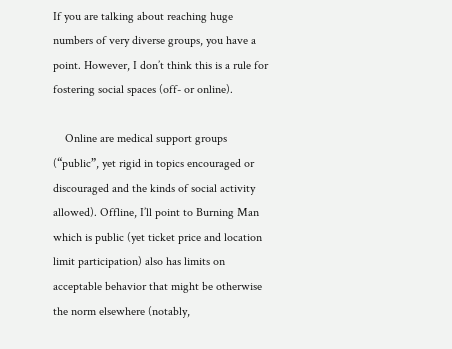If you are talking about reaching huge numbers of very diverse groups, you have a point. However, I don’t think this is a rule for fostering social spaces (off- or online).

    Online are medical support groups (“public”, yet rigid in topics encouraged or discouraged and the kinds of social activity allowed). Offline, I’ll point to Burning Man which is public (yet ticket price and location limit participation) also has limits on acceptable behavior that might be otherwise the norm elsewhere (notably,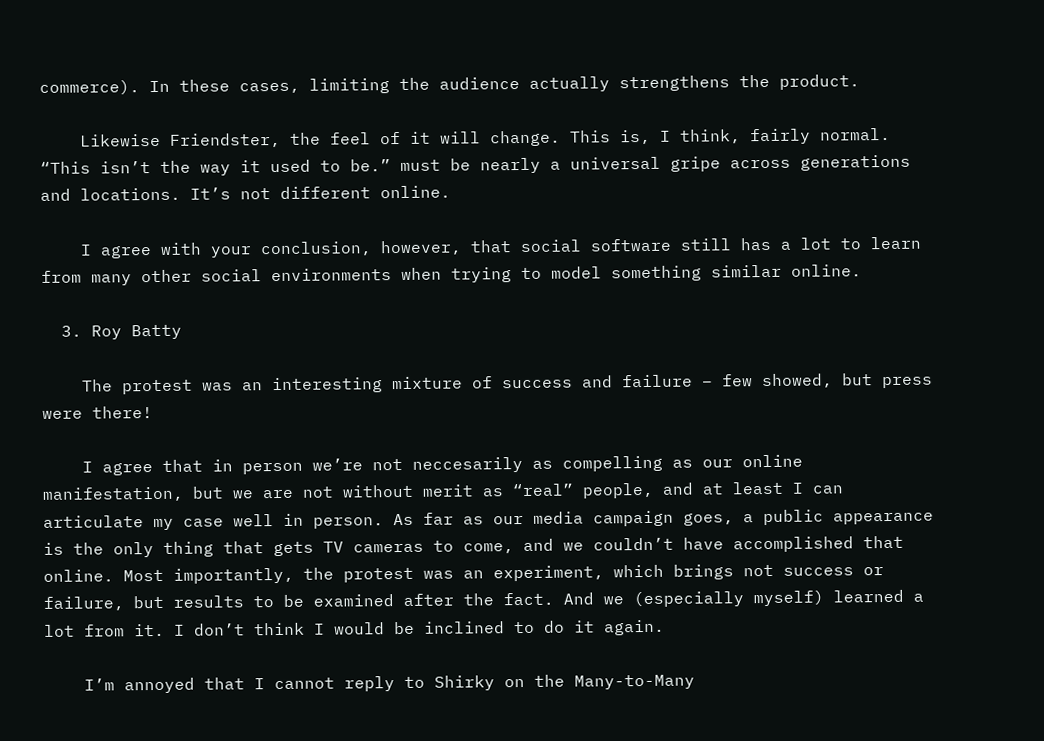commerce). In these cases, limiting the audience actually strengthens the product.

    Likewise Friendster, the feel of it will change. This is, I think, fairly normal. “This isn’t the way it used to be.” must be nearly a universal gripe across generations and locations. It’s not different online.

    I agree with your conclusion, however, that social software still has a lot to learn from many other social environments when trying to model something similar online.

  3. Roy Batty

    The protest was an interesting mixture of success and failure – few showed, but press were there!

    I agree that in person we’re not neccesarily as compelling as our online manifestation, but we are not without merit as “real” people, and at least I can articulate my case well in person. As far as our media campaign goes, a public appearance is the only thing that gets TV cameras to come, and we couldn’t have accomplished that online. Most importantly, the protest was an experiment, which brings not success or failure, but results to be examined after the fact. And we (especially myself) learned a lot from it. I don’t think I would be inclined to do it again.

    I’m annoyed that I cannot reply to Shirky on the Many-to-Many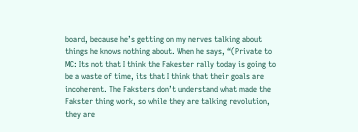board, because he’s getting on my nerves talking about things he knows nothing about. When he says, “(Private to MC: Its not that I think the Fakester rally today is going to be a waste of time, its that I think that their goals are incoherent. The Faksters don’t understand what made the Fakster thing work, so while they are talking revolution, they are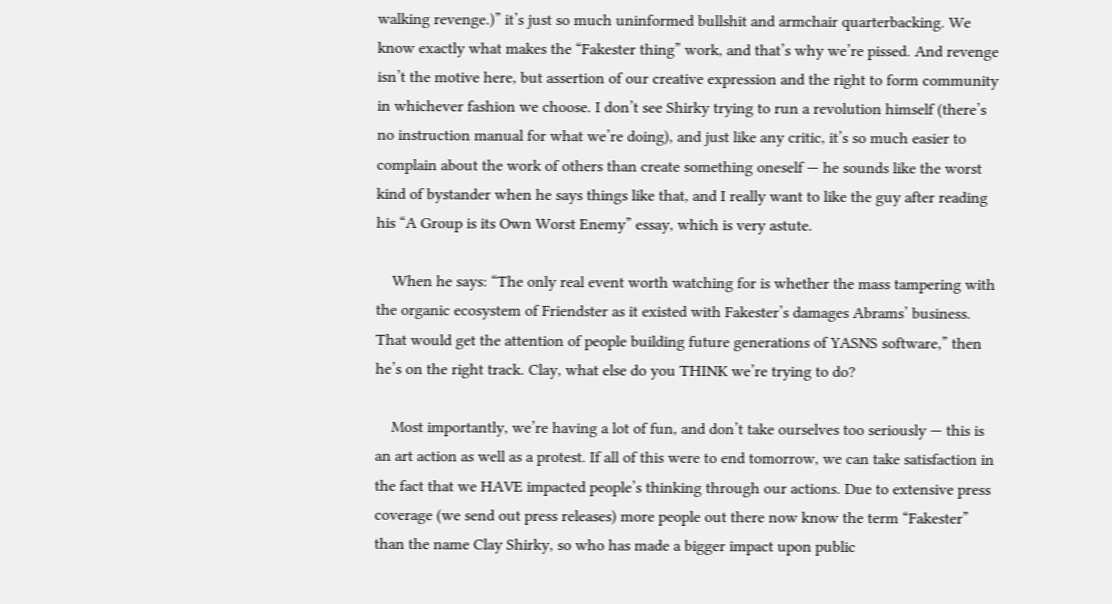walking revenge.)” it’s just so much uninformed bullshit and armchair quarterbacking. We know exactly what makes the “Fakester thing” work, and that’s why we’re pissed. And revenge isn’t the motive here, but assertion of our creative expression and the right to form community in whichever fashion we choose. I don’t see Shirky trying to run a revolution himself (there’s no instruction manual for what we’re doing), and just like any critic, it’s so much easier to complain about the work of others than create something oneself — he sounds like the worst kind of bystander when he says things like that, and I really want to like the guy after reading his “A Group is its Own Worst Enemy” essay, which is very astute.

    When he says: “The only real event worth watching for is whether the mass tampering with the organic ecosystem of Friendster as it existed with Fakester’s damages Abrams’ business. That would get the attention of people building future generations of YASNS software,” then he’s on the right track. Clay, what else do you THINK we’re trying to do?

    Most importantly, we’re having a lot of fun, and don’t take ourselves too seriously — this is an art action as well as a protest. If all of this were to end tomorrow, we can take satisfaction in the fact that we HAVE impacted people’s thinking through our actions. Due to extensive press coverage (we send out press releases) more people out there now know the term “Fakester” than the name Clay Shirky, so who has made a bigger impact upon public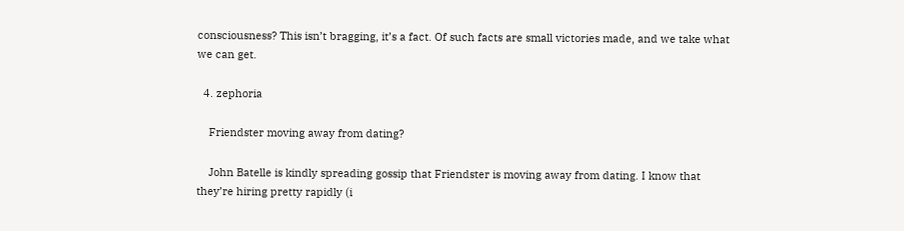consciousness? This isn’t bragging, it’s a fact. Of such facts are small victories made, and we take what we can get.

  4. zephoria

    Friendster moving away from dating?

    John Batelle is kindly spreading gossip that Friendster is moving away from dating. I know that they’re hiring pretty rapidly (i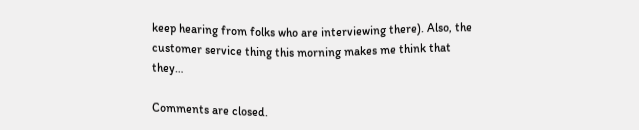keep hearing from folks who are interviewing there). Also, the customer service thing this morning makes me think that they…

Comments are closed.